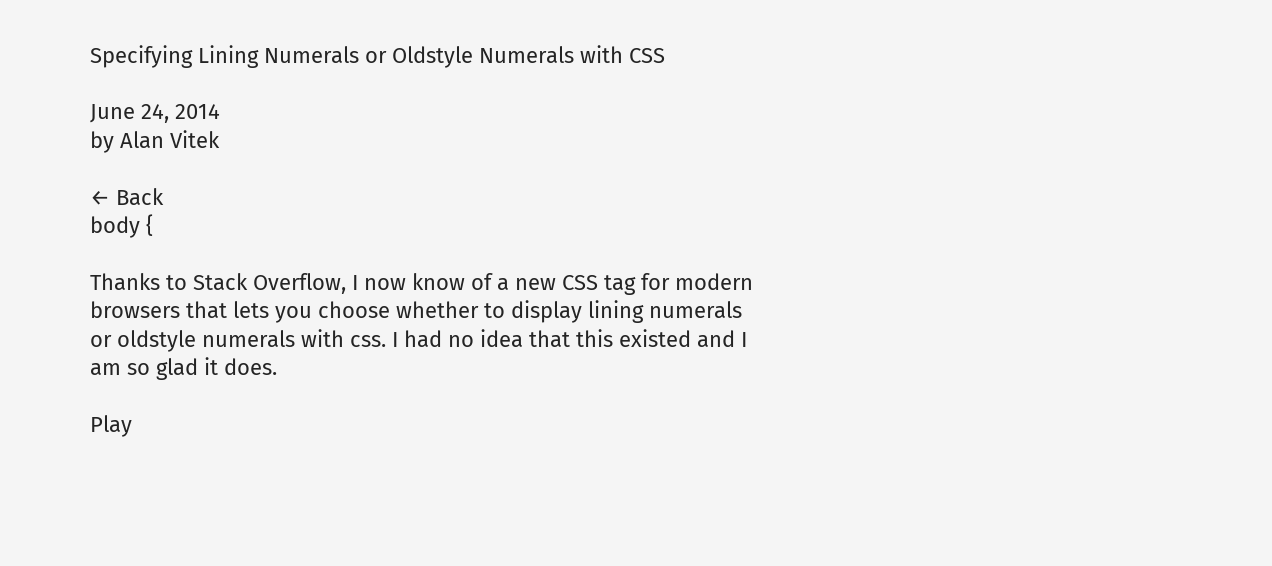Specifying Lining Numerals or Oldstyle Numerals with CSS

June 24, 2014
by Alan Vitek

← Back
body {

Thanks to Stack Overflow, I now know of a new CSS tag for modern browsers that lets you choose whether to display lining numerals or oldstyle numerals with css. I had no idea that this existed and I am so glad it does.

Play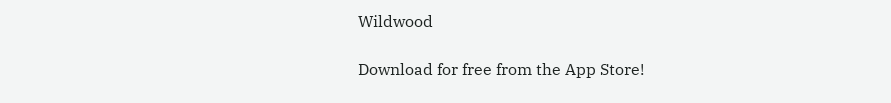Wildwood

Download for free from the App Store!